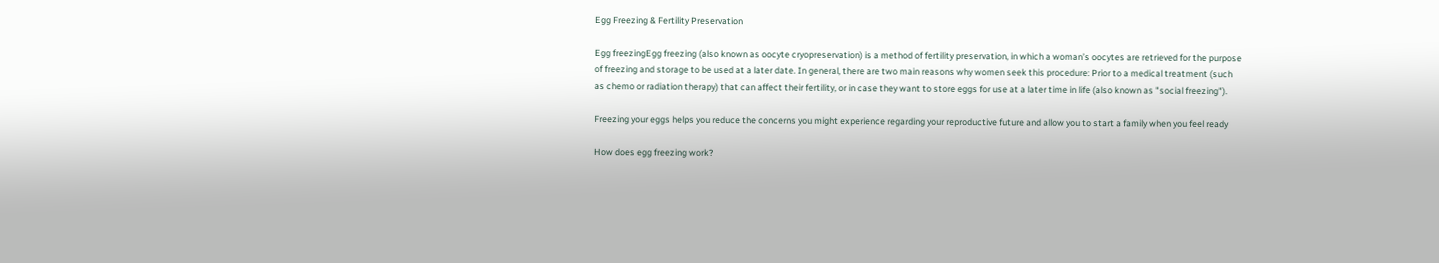Egg Freezing & Fertility Preservation

Egg freezingEgg freezing (also known as oocyte cryopreservation) is a method of fertility preservation, in which a woman’s oocytes are retrieved for the purpose of freezing and storage to be used at a later date. In general, there are two main reasons why women seek this procedure: Prior to a medical treatment (such as chemo or radiation therapy) that can affect their fertility, or in case they want to store eggs for use at a later time in life (also known as "social freezing").

Freezing your eggs helps you reduce the concerns you might experience regarding your reproductive future and allow you to start a family when you feel ready

How does egg freezing work?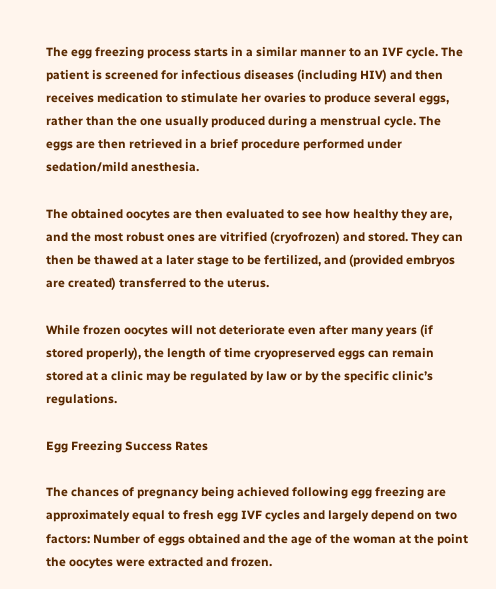The egg freezing process starts in a similar manner to an IVF cycle. The patient is screened for infectious diseases (including HIV) and then receives medication to stimulate her ovaries to produce several eggs, rather than the one usually produced during a menstrual cycle. The eggs are then retrieved in a brief procedure performed under sedation/mild anesthesia.

The obtained oocytes are then evaluated to see how healthy they are, and the most robust ones are vitrified (cryofrozen) and stored. They can then be thawed at a later stage to be fertilized, and (provided embryos are created) transferred to the uterus.

While frozen oocytes will not deteriorate even after many years (if stored properly), the length of time cryopreserved eggs can remain stored at a clinic may be regulated by law or by the specific clinic’s regulations.

Egg Freezing Success Rates

The chances of pregnancy being achieved following egg freezing are approximately equal to fresh egg IVF cycles and largely depend on two factors: Number of eggs obtained and the age of the woman at the point the oocytes were extracted and frozen.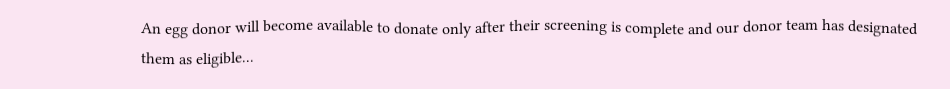An egg donor will become available to donate only after their screening is complete and our donor team has designated them as eligible...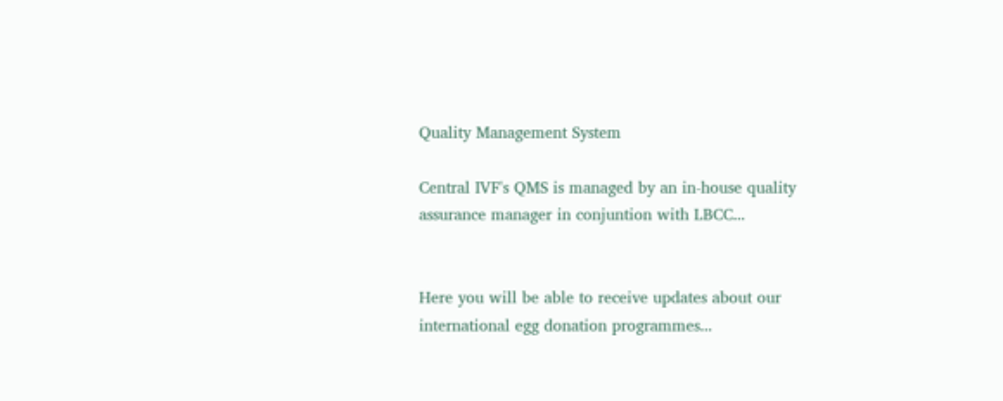Quality Management System

Central IVF's QMS is managed by an in-house quality assurance manager in conjuntion with LBCC...


Here you will be able to receive updates about our international egg donation programmes...